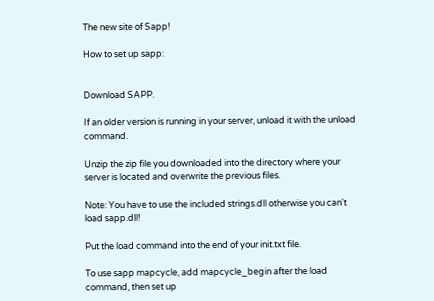The new site of Sapp!

How to set up sapp:


Download SAPP.

If an older version is running in your server, unload it with the unload command.

Unzip the zip file you downloaded into the directory where your server is located and overwrite the previous files.

Note: You have to use the included strings.dll otherwise you can't load sapp.dll!

Put the load command into the end of your init.txt file.

To use sapp mapcycle, add mapcycle_begin after the load command, then set up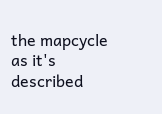the mapcycle as it's described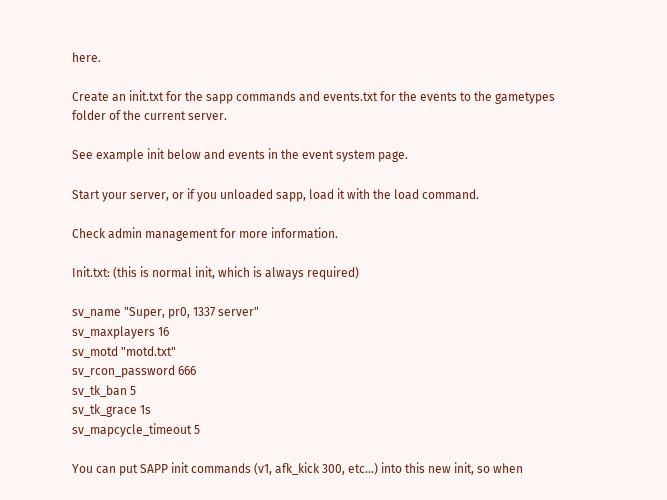here.

Create an init.txt for the sapp commands and events.txt for the events to the gametypes folder of the current server.

See example init below and events in the event system page.

Start your server, or if you unloaded sapp, load it with the load command.

Check admin management for more information.

Init.txt: (this is normal init, which is always required)

sv_name "Super, pr0, 1337 server"
sv_maxplayers 16
sv_motd "motd.txt"
sv_rcon_password 666
sv_tk_ban 5
sv_tk_grace 1s
sv_mapcycle_timeout 5

You can put SAPP init commands (v1, afk_kick 300, etc...) into this new init, so when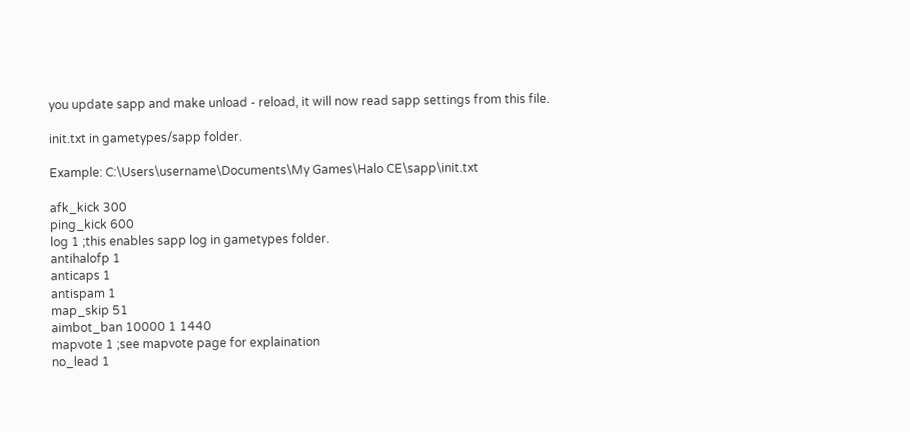you update sapp and make unload - reload, it will now read sapp settings from this file.

init.txt in gametypes/sapp folder.

Example: C:\Users\username\Documents\My Games\Halo CE\sapp\init.txt

afk_kick 300
ping_kick 600
log 1 ;this enables sapp log in gametypes folder.
antihalofp 1
anticaps 1
antispam 1
map_skip 51
aimbot_ban 10000 1 1440
mapvote 1 ;see mapvote page for explaination
no_lead 1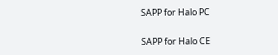SAPP for Halo PC


SAPP for Halo CE